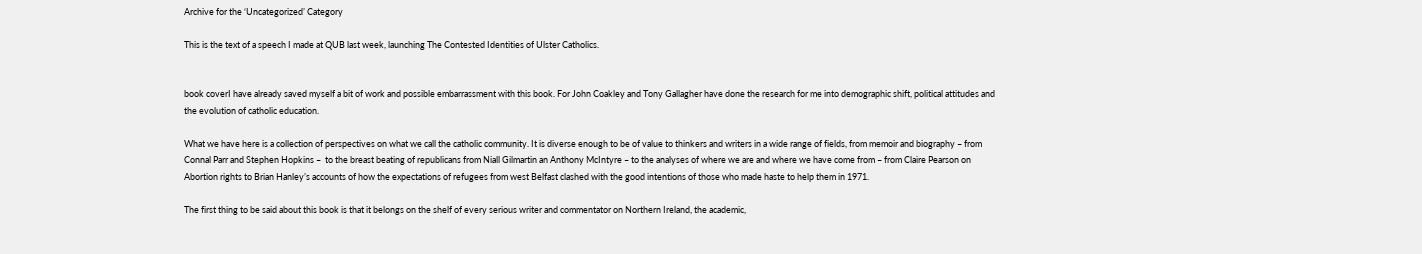Archive for the ‘Uncategorized’ Category

This is the text of a speech I made at QUB last week, launching The Contested Identities of Ulster Catholics.


book coverI have already saved myself a bit of work and possible embarrassment with this book. For John Coakley and Tony Gallagher have done the research for me into demographic shift, political attitudes and the evolution of catholic education.

What we have here is a collection of perspectives on what we call the catholic community. It is diverse enough to be of value to thinkers and writers in a wide range of fields, from memoir and biography – from Connal Parr and Stephen Hopkins –  to the breast beating of republicans from Niall Gilmartin an Anthony McIntyre – to the analyses of where we are and where we have come from – from Claire Pearson on Abortion rights to Brian Hanley’s accounts of how the expectations of refugees from west Belfast clashed with the good intentions of those who made haste to help them in 1971.

The first thing to be said about this book is that it belongs on the shelf of every serious writer and commentator on Northern Ireland, the academic,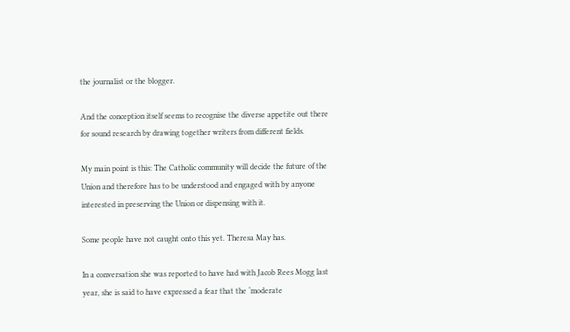the journalist or the blogger.

And the conception itself seems to recognise the diverse appetite out there for sound research by drawing together writers from different fields.

My main point is this: The Catholic community will decide the future of the Union and therefore has to be understood and engaged with by anyone interested in preserving the Union or dispensing with it.

Some people have not caught onto this yet. Theresa May has.

In a conversation she was reported to have had with Jacob Rees Mogg last year, she is said to have expressed a fear that the ‘moderate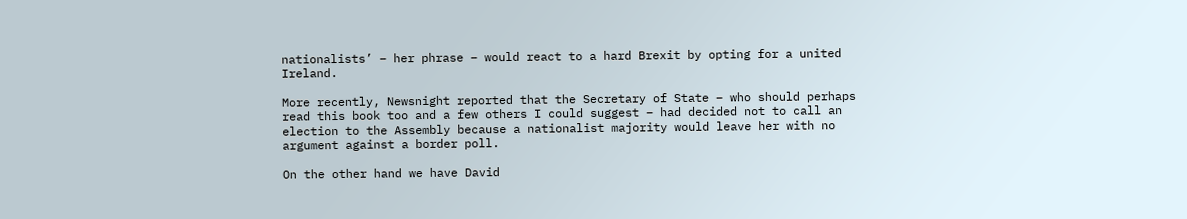nationalists’ – her phrase – would react to a hard Brexit by opting for a united Ireland.

More recently, Newsnight reported that the Secretary of State – who should perhaps read this book too and a few others I could suggest – had decided not to call an election to the Assembly because a nationalist majority would leave her with no argument against a border poll.

On the other hand we have David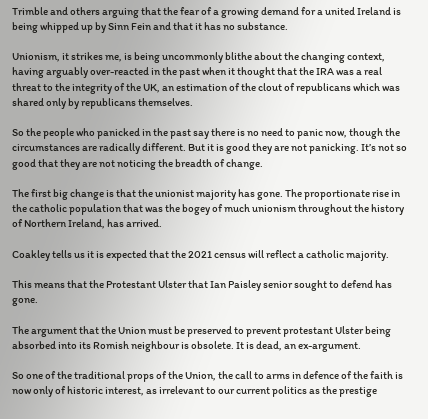Trimble and others arguing that the fear of a growing demand for a united Ireland is being whipped up by Sinn Fein and that it has no substance.

Unionism, it strikes me, is being uncommonly blithe about the changing context, having arguably over-reacted in the past when it thought that the IRA was a real threat to the integrity of the UK, an estimation of the clout of republicans which was shared only by republicans themselves.

So the people who panicked in the past say there is no need to panic now, though the circumstances are radically different. But it is good they are not panicking. It’s not so good that they are not noticing the breadth of change.

The first big change is that the unionist majority has gone. The proportionate rise in the catholic population that was the bogey of much unionism throughout the history of Northern Ireland, has arrived.

Coakley tells us it is expected that the 2021 census will reflect a catholic majority.

This means that the Protestant Ulster that Ian Paisley senior sought to defend has gone.

The argument that the Union must be preserved to prevent protestant Ulster being absorbed into its Romish neighbour is obsolete. It is dead, an ex-argument.

So one of the traditional props of the Union, the call to arms in defence of the faith is now only of historic interest, as irrelevant to our current politics as the prestige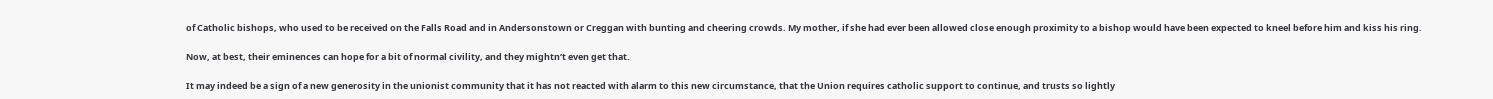of Catholic bishops, who used to be received on the Falls Road and in Andersonstown or Creggan with bunting and cheering crowds. My mother, if she had ever been allowed close enough proximity to a bishop would have been expected to kneel before him and kiss his ring.

Now, at best, their eminences can hope for a bit of normal civility, and they mightn’t even get that.

It may indeed be a sign of a new generosity in the unionist community that it has not reacted with alarm to this new circumstance, that the Union requires catholic support to continue, and trusts so lightly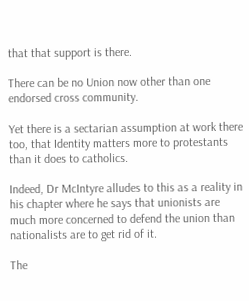that that support is there.

There can be no Union now other than one endorsed cross community.

Yet there is a sectarian assumption at work there too, that Identity matters more to protestants than it does to catholics.

Indeed, Dr McIntyre alludes to this as a reality in his chapter where he says that unionists are much more concerned to defend the union than nationalists are to get rid of it.

The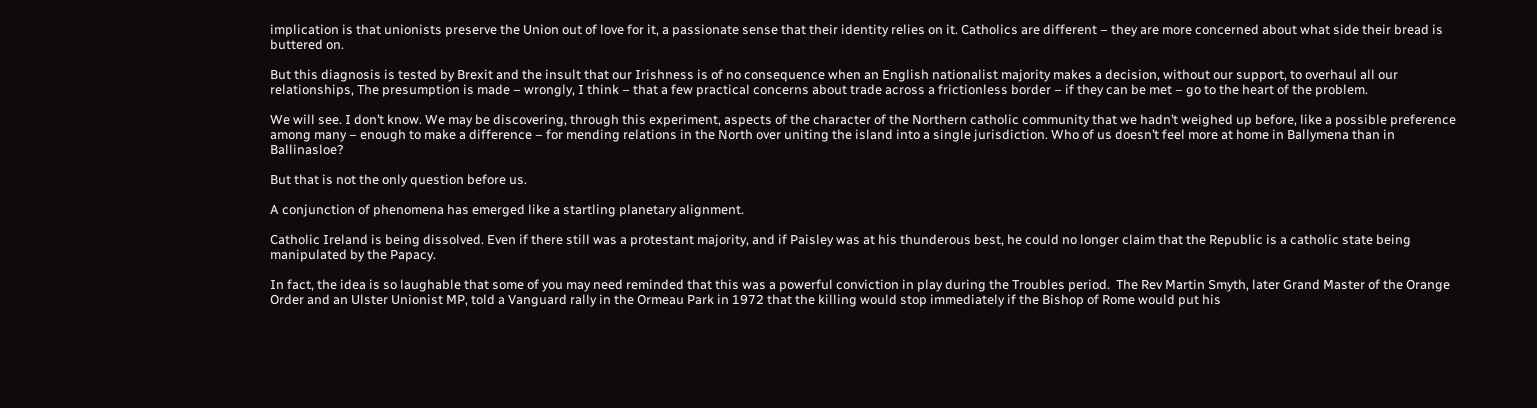implication is that unionists preserve the Union out of love for it, a passionate sense that their identity relies on it. Catholics are different – they are more concerned about what side their bread is buttered on.

But this diagnosis is tested by Brexit and the insult that our Irishness is of no consequence when an English nationalist majority makes a decision, without our support, to overhaul all our relationships, The presumption is made – wrongly, I think – that a few practical concerns about trade across a frictionless border – if they can be met – go to the heart of the problem.

We will see. I don’t know. We may be discovering, through this experiment, aspects of the character of the Northern catholic community that we hadn’t weighed up before, like a possible preference among many – enough to make a difference – for mending relations in the North over uniting the island into a single jurisdiction. Who of us doesn’t feel more at home in Ballymena than in Ballinasloe?

But that is not the only question before us.

A conjunction of phenomena has emerged like a startling planetary alignment.

Catholic Ireland is being dissolved. Even if there still was a protestant majority, and if Paisley was at his thunderous best, he could no longer claim that the Republic is a catholic state being manipulated by the Papacy.

In fact, the idea is so laughable that some of you may need reminded that this was a powerful conviction in play during the Troubles period.  The Rev Martin Smyth, later Grand Master of the Orange Order and an Ulster Unionist MP, told a Vanguard rally in the Ormeau Park in 1972 that the killing would stop immediately if the Bishop of Rome would put his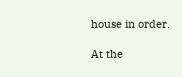house in order.

At the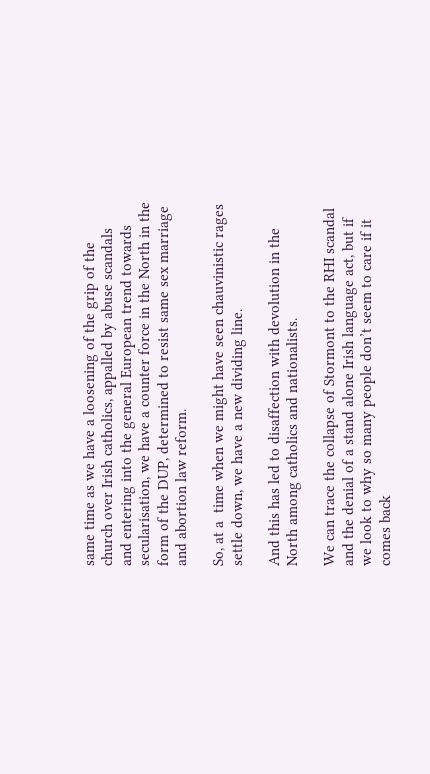same time as we have a loosening of the grip of the church over Irish catholics, appalled by abuse scandals and entering into the general European trend towards secularisation, we have a counter force in the North in the form of the DUP, determined to resist same sex marriage and abortion law reform.

So, at a  time when we might have seen chauvinistic rages settle down, we have a new dividing line.

And this has led to disaffection with devolution in the North among catholics and nationalists.

We can trace the collapse of Stormont to the RHI scandal and the denial of a stand alone Irish language act, but if we look to why so many people don’t seem to care if it comes back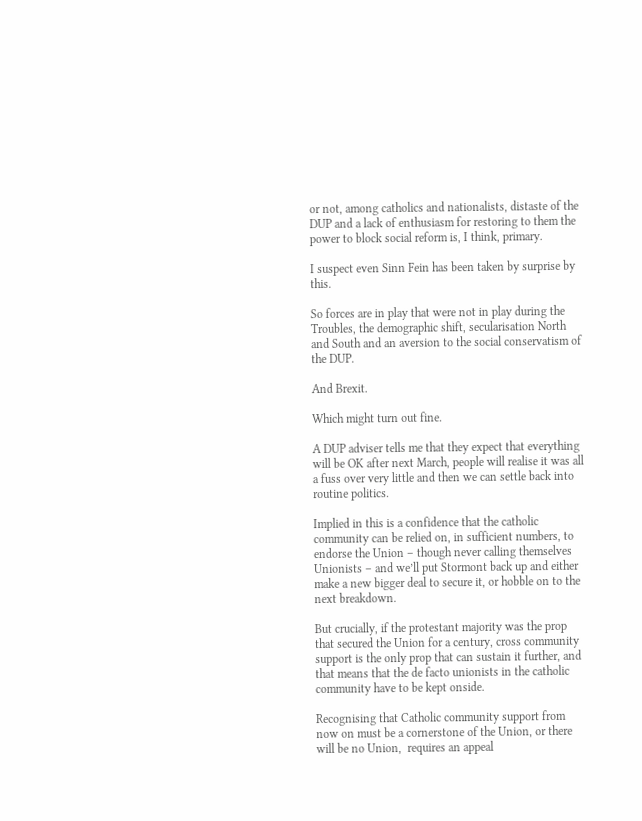or not, among catholics and nationalists, distaste of the DUP and a lack of enthusiasm for restoring to them the power to block social reform is, I think, primary.

I suspect even Sinn Fein has been taken by surprise by this.

So forces are in play that were not in play during the Troubles, the demographic shift, secularisation North and South and an aversion to the social conservatism of the DUP.

And Brexit.

Which might turn out fine.

A DUP adviser tells me that they expect that everything will be OK after next March, people will realise it was all a fuss over very little and then we can settle back into routine politics.

Implied in this is a confidence that the catholic community can be relied on, in sufficient numbers, to endorse the Union – though never calling themselves Unionists – and we’ll put Stormont back up and either make a new bigger deal to secure it, or hobble on to the next breakdown.

But crucially, if the protestant majority was the prop that secured the Union for a century, cross community support is the only prop that can sustain it further, and that means that the de facto unionists in the catholic community have to be kept onside.

Recognising that Catholic community support from now on must be a cornerstone of the Union, or there will be no Union,  requires an appeal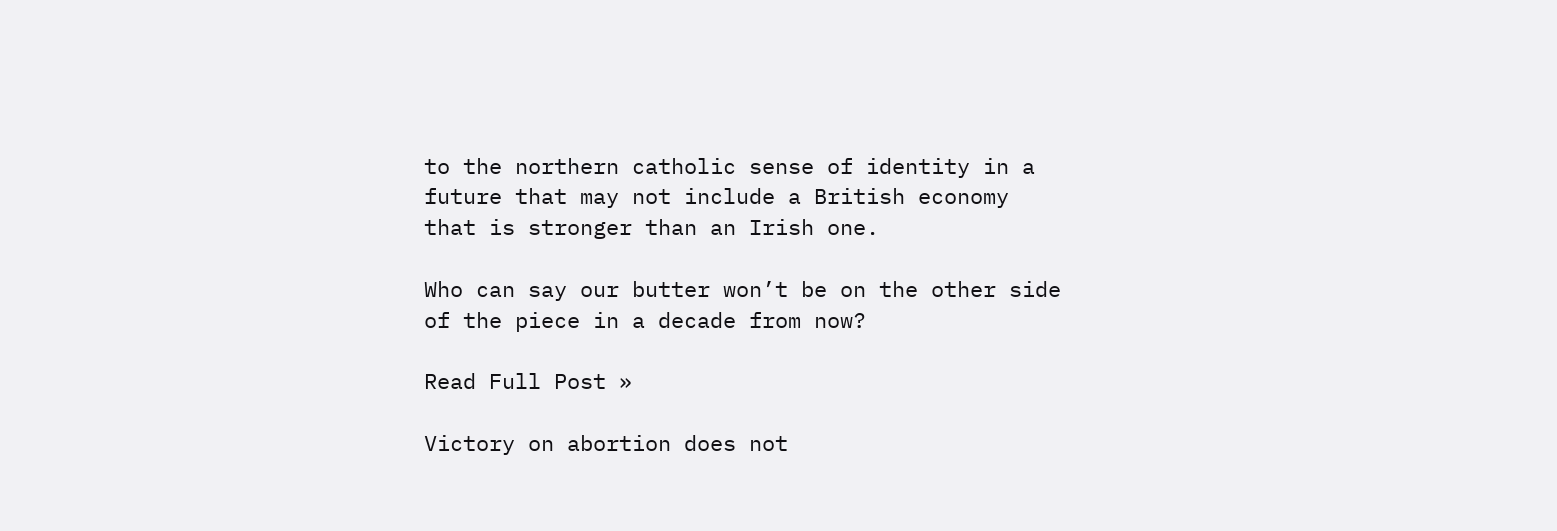to the northern catholic sense of identity in a future that may not include a British economy that is stronger than an Irish one.

Who can say our butter won’t be on the other side of the piece in a decade from now?

Read Full Post »

Victory on abortion does not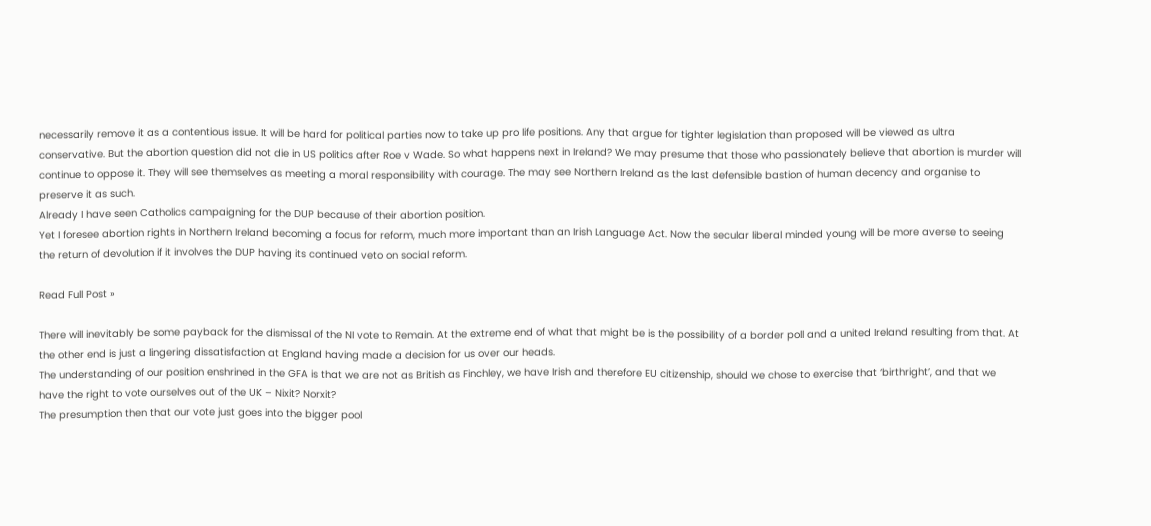necessarily remove it as a contentious issue. It will be hard for political parties now to take up pro life positions. Any that argue for tighter legislation than proposed will be viewed as ultra conservative. But the abortion question did not die in US politics after Roe v Wade. So what happens next in Ireland? We may presume that those who passionately believe that abortion is murder will continue to oppose it. They will see themselves as meeting a moral responsibility with courage. The may see Northern Ireland as the last defensible bastion of human decency and organise to preserve it as such.
Already I have seen Catholics campaigning for the DUP because of their abortion position.
Yet I foresee abortion rights in Northern Ireland becoming a focus for reform, much more important than an Irish Language Act. Now the secular liberal minded young will be more averse to seeing the return of devolution if it involves the DUP having its continued veto on social reform.

Read Full Post »

There will inevitably be some payback for the dismissal of the NI vote to Remain. At the extreme end of what that might be is the possibility of a border poll and a united Ireland resulting from that. At the other end is just a lingering dissatisfaction at England having made a decision for us over our heads.
The understanding of our position enshrined in the GFA is that we are not as British as Finchley, we have Irish and therefore EU citizenship, should we chose to exercise that ‘birthright’, and that we have the right to vote ourselves out of the UK – Nixit? Norxit?
The presumption then that our vote just goes into the bigger pool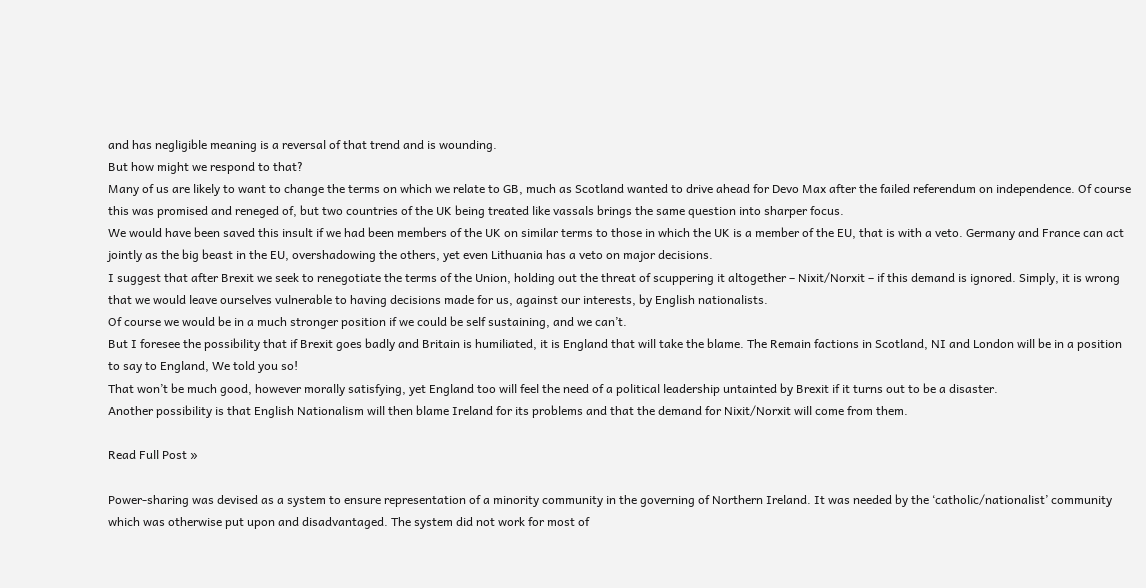and has negligible meaning is a reversal of that trend and is wounding.
But how might we respond to that?
Many of us are likely to want to change the terms on which we relate to GB, much as Scotland wanted to drive ahead for Devo Max after the failed referendum on independence. Of course this was promised and reneged of, but two countries of the UK being treated like vassals brings the same question into sharper focus.
We would have been saved this insult if we had been members of the UK on similar terms to those in which the UK is a member of the EU, that is with a veto. Germany and France can act jointly as the big beast in the EU, overshadowing the others, yet even Lithuania has a veto on major decisions.
I suggest that after Brexit we seek to renegotiate the terms of the Union, holding out the threat of scuppering it altogether – Nixit/Norxit – if this demand is ignored. Simply, it is wrong that we would leave ourselves vulnerable to having decisions made for us, against our interests, by English nationalists.
Of course we would be in a much stronger position if we could be self sustaining, and we can’t.
But I foresee the possibility that if Brexit goes badly and Britain is humiliated, it is England that will take the blame. The Remain factions in Scotland, NI and London will be in a position to say to England, We told you so!
That won’t be much good, however morally satisfying, yet England too will feel the need of a political leadership untainted by Brexit if it turns out to be a disaster.
Another possibility is that English Nationalism will then blame Ireland for its problems and that the demand for Nixit/Norxit will come from them.

Read Full Post »

Power-sharing was devised as a system to ensure representation of a minority community in the governing of Northern Ireland. It was needed by the ‘catholic/nationalist’ community which was otherwise put upon and disadvantaged. The system did not work for most of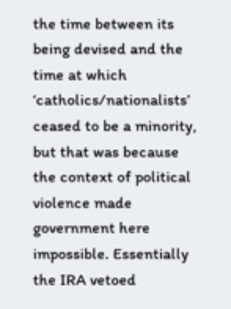the time between its being devised and the time at which ‘catholics/nationalists’ ceased to be a minority, but that was because the context of political violence made government here impossible. Essentially the IRA vetoed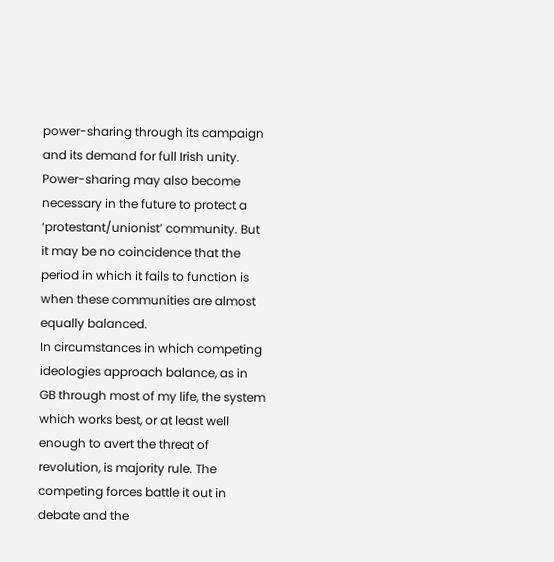power-sharing through its campaign and its demand for full Irish unity.
Power-sharing may also become necessary in the future to protect a ‘protestant/unionist’ community. But it may be no coincidence that the period in which it fails to function is when these communities are almost equally balanced.
In circumstances in which competing ideologies approach balance, as in GB through most of my life, the system which works best, or at least well enough to avert the threat of revolution, is majority rule. The competing forces battle it out in debate and the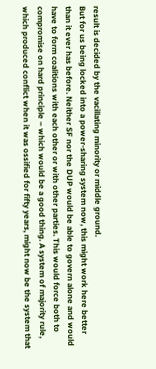result is decided by the vacillating minority or middle ground.
But for us being locked into a power-sharing system now, this might work here better than it ever has before. Neither SF nor the DUP would be able to govern alone and would have to form coalitions with each other or with other parties. This would force both to compromise on hard principle – which would be a good thing. A system of majority rule, which produced conflict when it was ossified for fifty years, might now be the system that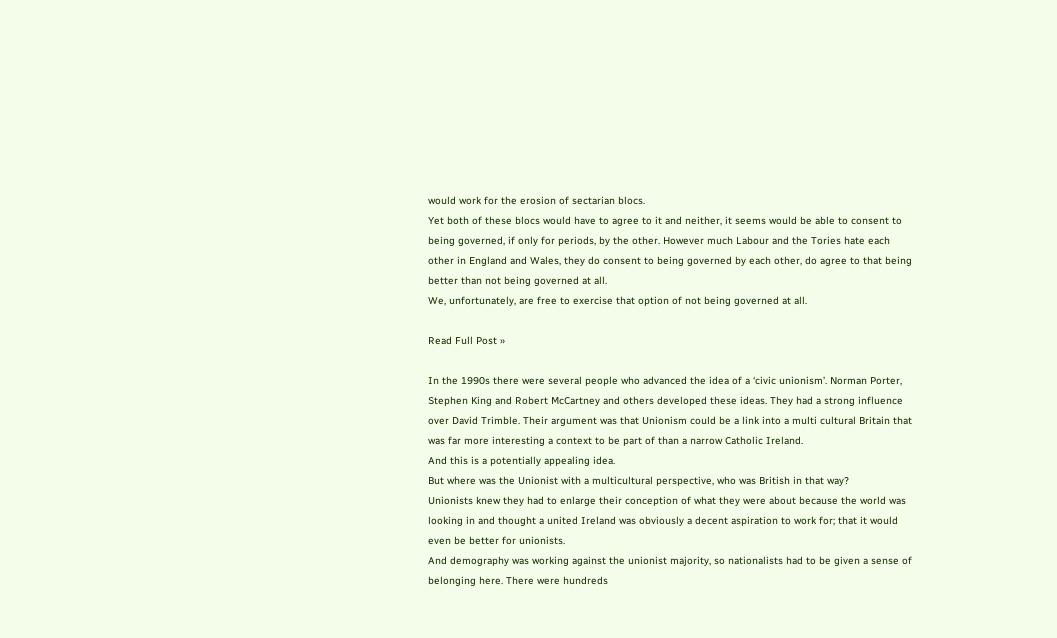would work for the erosion of sectarian blocs.
Yet both of these blocs would have to agree to it and neither, it seems would be able to consent to being governed, if only for periods, by the other. However much Labour and the Tories hate each other in England and Wales, they do consent to being governed by each other, do agree to that being better than not being governed at all.
We, unfortunately, are free to exercise that option of not being governed at all.

Read Full Post »

In the 1990s there were several people who advanced the idea of a ‘civic unionism’. Norman Porter, Stephen King and Robert McCartney and others developed these ideas. They had a strong influence over David Trimble. Their argument was that Unionism could be a link into a multi cultural Britain that was far more interesting a context to be part of than a narrow Catholic Ireland.
And this is a potentially appealing idea.
But where was the Unionist with a multicultural perspective, who was British in that way?
Unionists knew they had to enlarge their conception of what they were about because the world was looking in and thought a united Ireland was obviously a decent aspiration to work for; that it would even be better for unionists.
And demography was working against the unionist majority, so nationalists had to be given a sense of belonging here. There were hundreds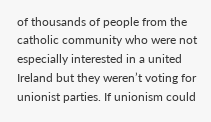of thousands of people from the catholic community who were not especially interested in a united Ireland but they weren’t voting for unionist parties. If unionism could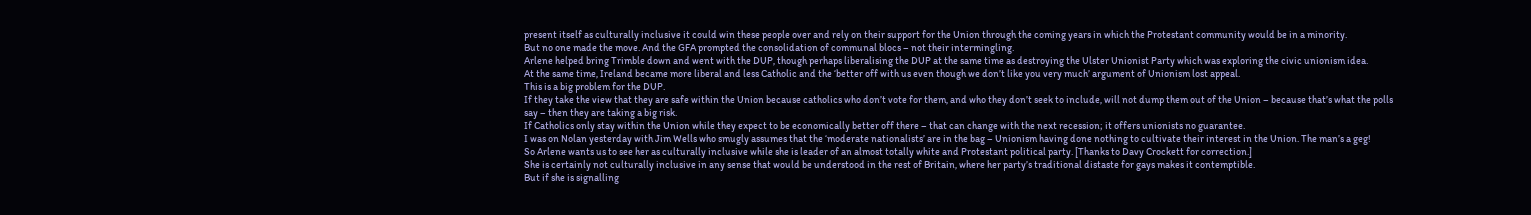present itself as culturally inclusive it could win these people over and rely on their support for the Union through the coming years in which the Protestant community would be in a minority.
But no one made the move. And the GFA prompted the consolidation of communal blocs – not their intermingling.
Arlene helped bring Trimble down and went with the DUP, though perhaps liberalising the DUP at the same time as destroying the Ulster Unionist Party which was exploring the civic unionism idea.
At the same time, Ireland became more liberal and less Catholic and the ‘better off with us even though we don’t like you very much’ argument of Unionism lost appeal.
This is a big problem for the DUP.
If they take the view that they are safe within the Union because catholics who don’t vote for them, and who they don’t seek to include, will not dump them out of the Union – because that’s what the polls say – then they are taking a big risk.
If Catholics only stay within the Union while they expect to be economically better off there – that can change with the next recession; it offers unionists no guarantee.
I was on Nolan yesterday with Jim Wells who smugly assumes that the ‘moderate nationalists’ are in the bag – Unionism having done nothing to cultivate their interest in the Union. The man’s a geg!
So Arlene wants us to see her as culturally inclusive while she is leader of an almost totally white and Protestant political party. [Thanks to Davy Crockett for correction.]
She is certainly not culturally inclusive in any sense that would be understood in the rest of Britain, where her party’s traditional distaste for gays makes it contemptible.
But if she is signalling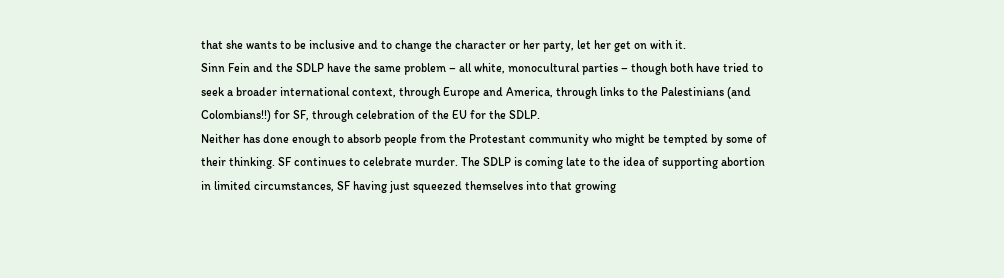that she wants to be inclusive and to change the character or her party, let her get on with it.
Sinn Fein and the SDLP have the same problem – all white, monocultural parties – though both have tried to seek a broader international context, through Europe and America, through links to the Palestinians (and Colombians!!) for SF, through celebration of the EU for the SDLP.
Neither has done enough to absorb people from the Protestant community who might be tempted by some of their thinking. SF continues to celebrate murder. The SDLP is coming late to the idea of supporting abortion in limited circumstances, SF having just squeezed themselves into that growing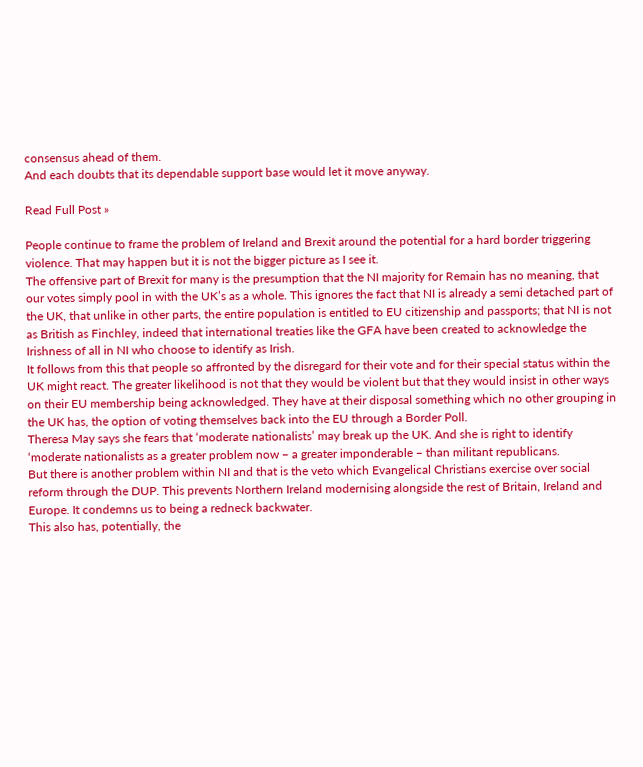consensus ahead of them.
And each doubts that its dependable support base would let it move anyway.

Read Full Post »

People continue to frame the problem of Ireland and Brexit around the potential for a hard border triggering violence. That may happen but it is not the bigger picture as I see it.
The offensive part of Brexit for many is the presumption that the NI majority for Remain has no meaning, that our votes simply pool in with the UK’s as a whole. This ignores the fact that NI is already a semi detached part of the UK, that unlike in other parts, the entire population is entitled to EU citizenship and passports; that NI is not as British as Finchley, indeed that international treaties like the GFA have been created to acknowledge the Irishness of all in NI who choose to identify as Irish.
It follows from this that people so affronted by the disregard for their vote and for their special status within the UK might react. The greater likelihood is not that they would be violent but that they would insist in other ways on their EU membership being acknowledged. They have at their disposal something which no other grouping in the UK has, the option of voting themselves back into the EU through a Border Poll.
Theresa May says she fears that ‘moderate nationalists’ may break up the UK. And she is right to identify ‘moderate nationalists as a greater problem now – a greater imponderable – than militant republicans.
But there is another problem within NI and that is the veto which Evangelical Christians exercise over social reform through the DUP. This prevents Northern Ireland modernising alongside the rest of Britain, Ireland and Europe. It condemns us to being a redneck backwater.
This also has, potentially, the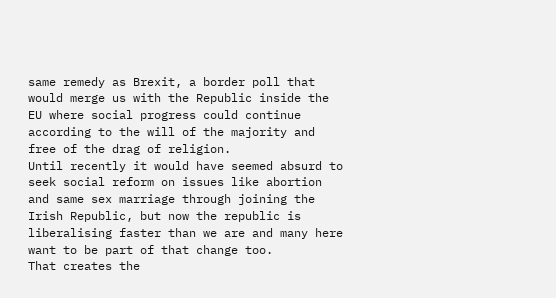same remedy as Brexit, a border poll that would merge us with the Republic inside the EU where social progress could continue according to the will of the majority and free of the drag of religion.
Until recently it would have seemed absurd to seek social reform on issues like abortion and same sex marriage through joining the Irish Republic, but now the republic is liberalising faster than we are and many here want to be part of that change too.
That creates the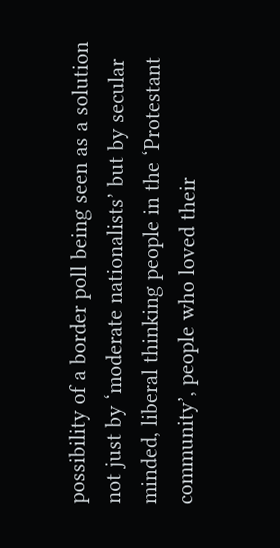possibility of a border poll being seen as a solution not just by ‘moderate nationalists’ but by secular minded, liberal thinking people in the ‘Protestant community’, people who loved their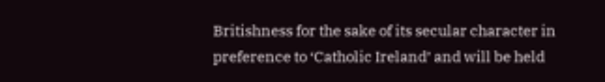Britishness for the sake of its secular character in preference to ‘Catholic Ireland’ and will be held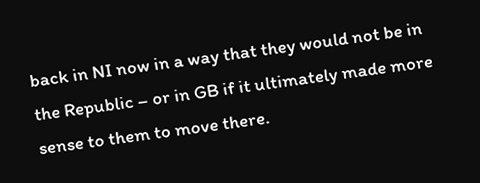back in NI now in a way that they would not be in the Republic – or in GB if it ultimately made more sense to them to move there.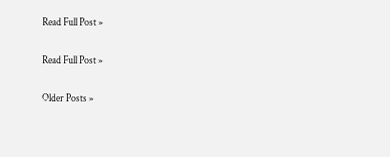Read Full Post »

Read Full Post »

Older Posts »